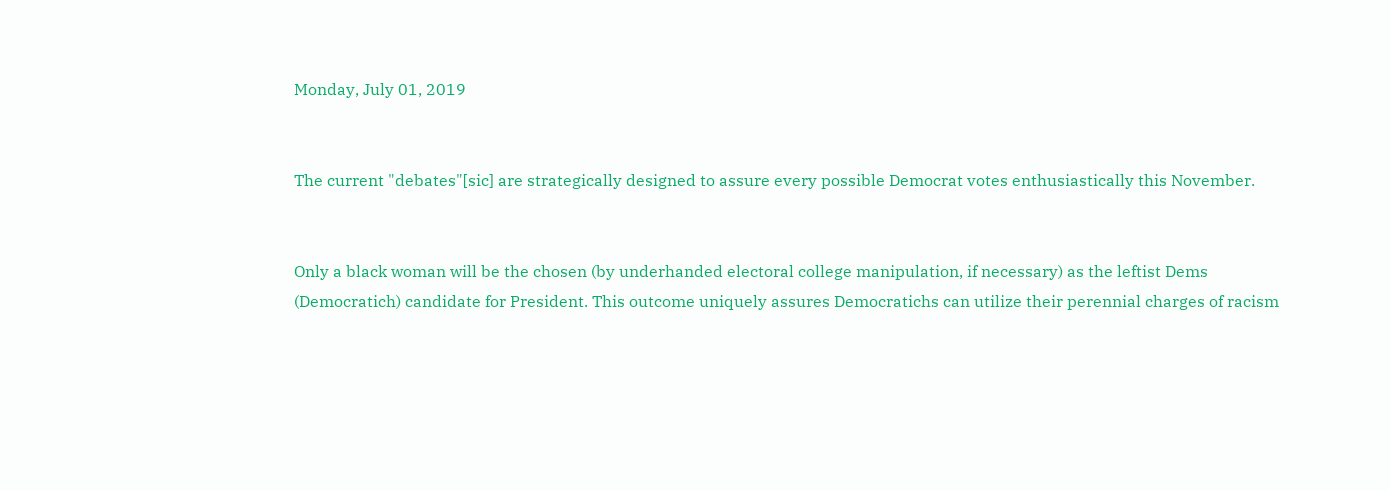Monday, July 01, 2019


The current "debates"[sic] are strategically designed to assure every possible Democrat votes enthusiastically this November.


Only a black woman will be the chosen (by underhanded electoral college manipulation, if necessary) as the leftist Dems (Democratich) candidate for President. This outcome uniquely assures Democratichs can utilize their perennial charges of racism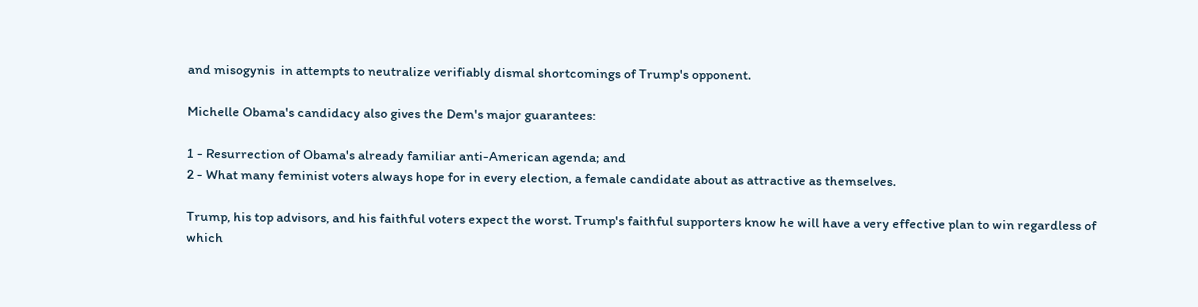and misogynis  in attempts to neutralize verifiably dismal shortcomings of Trump's opponent.

Michelle Obama's candidacy also gives the Dem's major guarantees:

1 - Resurrection of Obama's already familiar anti-American agenda; and
2 - What many feminist voters always hope for in every election, a female candidate about as attractive as themselves.

Trump, his top advisors, and his faithful voters expect the worst. Trump's faithful supporters know he will have a very effective plan to win regardless of which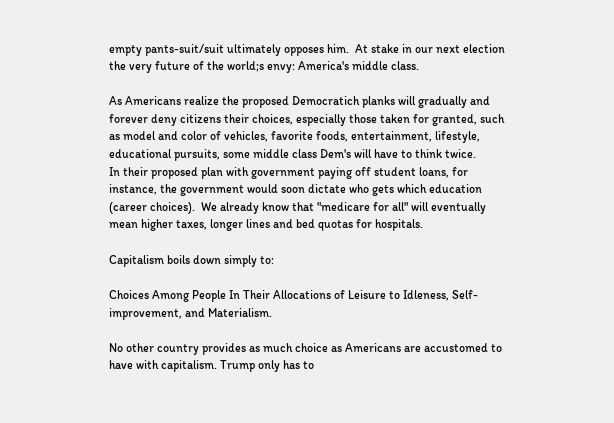empty pants-suit/suit ultimately opposes him.  At stake in our next election the very future of the world;s envy: America's middle class.

As Americans realize the proposed Democratich planks will gradually and forever deny citizens their choices, especially those taken for granted, such as model and color of vehicles, favorite foods, entertainment, lifestyle, educational pursuits, some middle class Dem's will have to think twice.
In their proposed plan with government paying off student loans, for instance, the government would soon dictate who gets which education (career choices).  We already know that "medicare for all" will eventually mean higher taxes, longer lines and bed quotas for hospitals.

Capitalism boils down simply to:

Choices Among People In Their Allocations of Leisure to Idleness, Self-improvement, and Materialism.

No other country provides as much choice as Americans are accustomed to have with capitalism. Trump only has to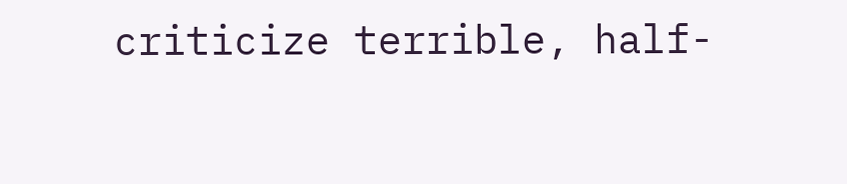criticize terrible, half-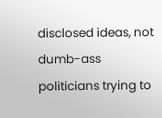disclosed ideas, not dumb-ass politicians trying to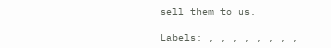sell them to us.

Labels: , , , , , , , ,